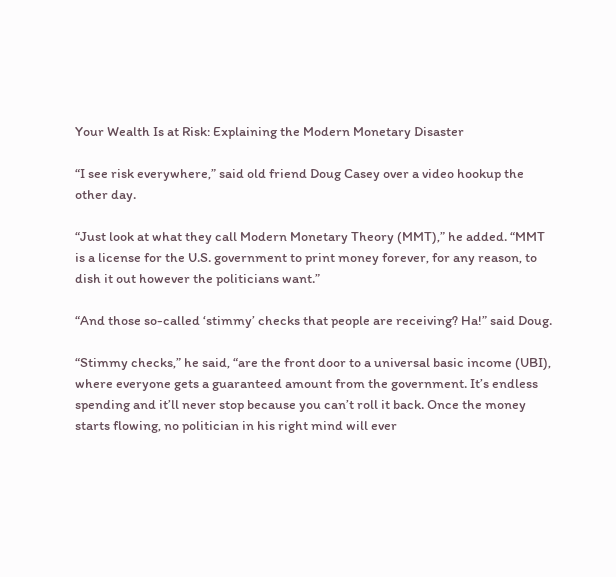Your Wealth Is at Risk: Explaining the Modern Monetary Disaster

“I see risk everywhere,” said old friend Doug Casey over a video hookup the other day.

“Just look at what they call Modern Monetary Theory (MMT),” he added. “MMT is a license for the U.S. government to print money forever, for any reason, to dish it out however the politicians want.”

“And those so-called ‘stimmy’ checks that people are receiving? Ha!” said Doug.

“Stimmy checks,” he said, “are the front door to a universal basic income (UBI), where everyone gets a guaranteed amount from the government. It’s endless spending and it’ll never stop because you can’t roll it back. Once the money starts flowing, no politician in his right mind will ever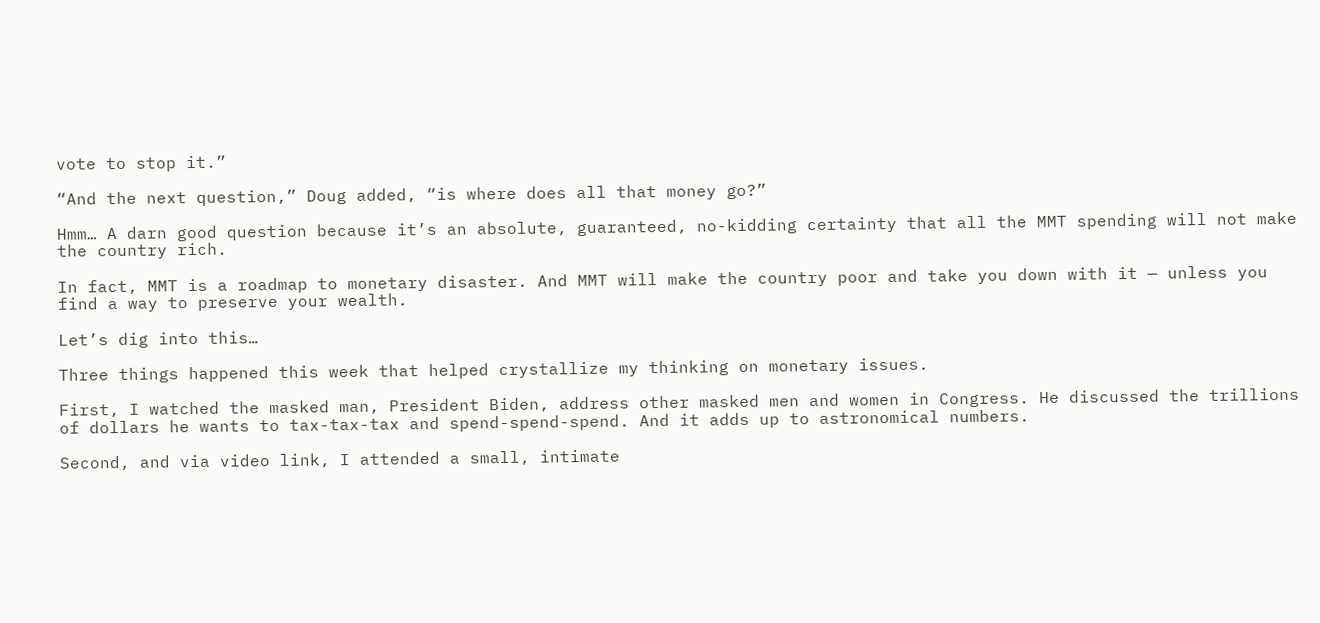vote to stop it.”

“And the next question,” Doug added, “is where does all that money go?”

Hmm… A darn good question because it’s an absolute, guaranteed, no-kidding certainty that all the MMT spending will not make the country rich.

In fact, MMT is a roadmap to monetary disaster. And MMT will make the country poor and take you down with it — unless you find a way to preserve your wealth.

Let’s dig into this…

Three things happened this week that helped crystallize my thinking on monetary issues.

First, I watched the masked man, President Biden, address other masked men and women in Congress. He discussed the trillions of dollars he wants to tax-tax-tax and spend-spend-spend. And it adds up to astronomical numbers.

Second, and via video link, I attended a small, intimate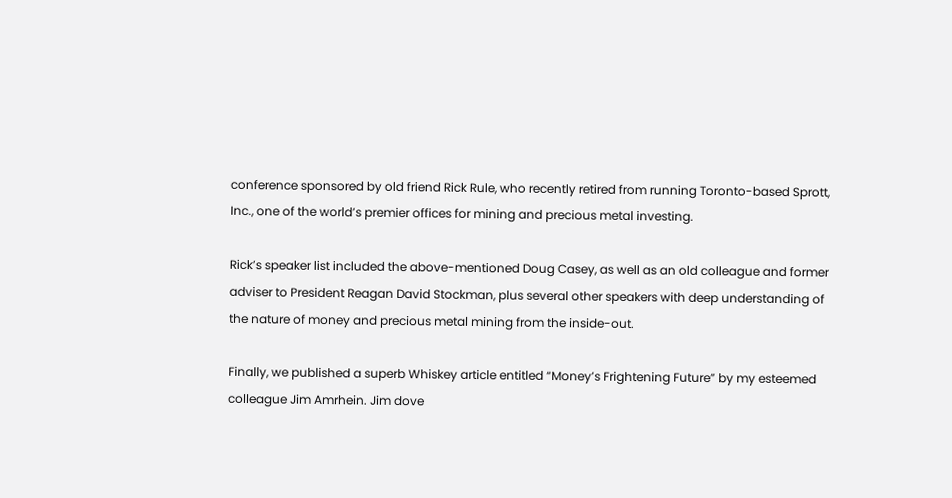conference sponsored by old friend Rick Rule, who recently retired from running Toronto-based Sprott, Inc., one of the world’s premier offices for mining and precious metal investing.

Rick’s speaker list included the above-mentioned Doug Casey, as well as an old colleague and former adviser to President Reagan David Stockman, plus several other speakers with deep understanding of the nature of money and precious metal mining from the inside-out.

Finally, we published a superb Whiskey article entitled “Money’s Frightening Future” by my esteemed colleague Jim Amrhein. Jim dove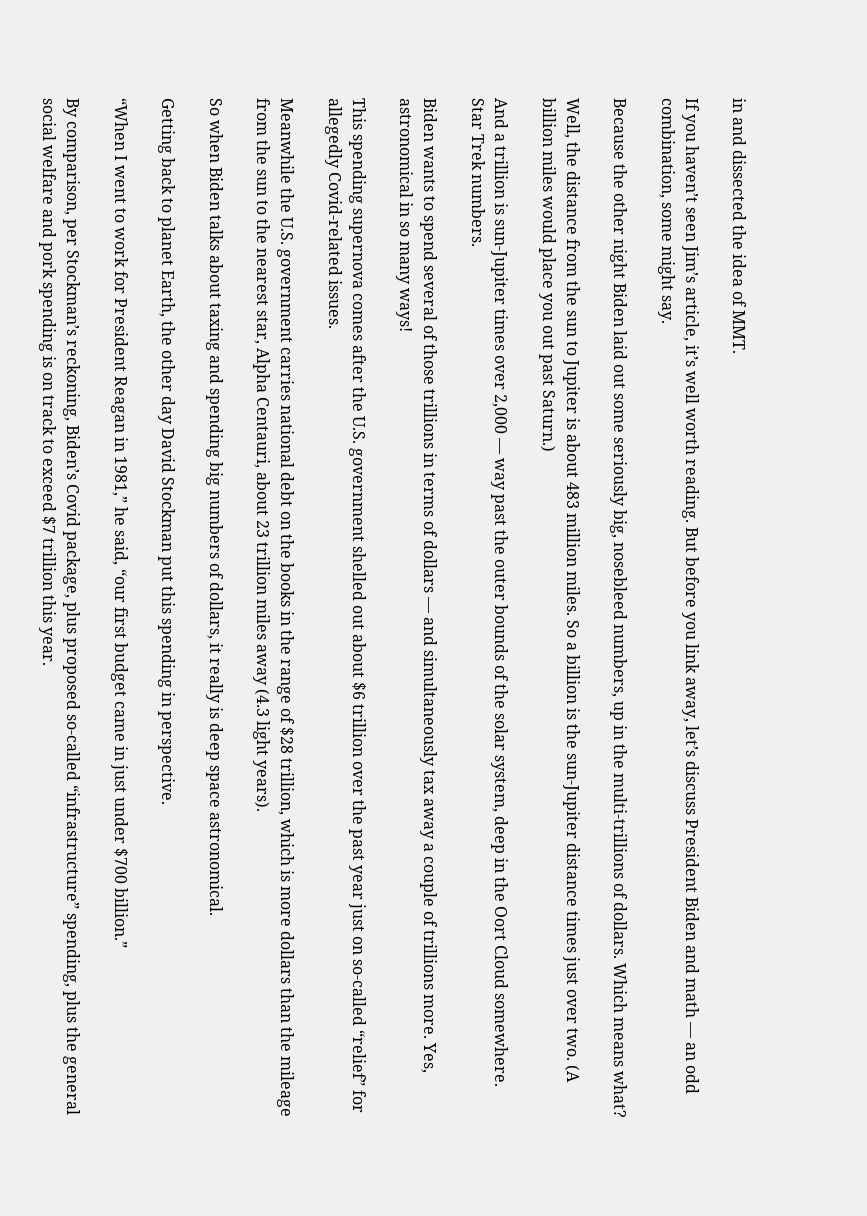in and dissected the idea of MMT.

If you haven’t seen Jim’s article, it’s well worth reading. But before you link away, let’s discuss President Biden and math — an odd combination, some might say.

Because the other night Biden laid out some seriously big, nosebleed numbers, up in the multi-trillions of dollars. Which means what?

Well, the distance from the sun to Jupiter is about 483 million miles. So a billion is the sun-Jupiter distance times just over two. (A billion miles would place you out past Saturn.)

And a trillion is sun-Jupiter times over 2,000 — way past the outer bounds of the solar system, deep in the Oort Cloud somewhere. Star Trek numbers.

Biden wants to spend several of those trillions in terms of dollars — and simultaneously tax away a couple of trillions more. Yes, astronomical in so many ways!

This spending supernova comes after the U.S. government shelled out about $6 trillion over the past year just on so-called “relief” for allegedly Covid-related issues.

Meanwhile the U.S. government carries national debt on the books in the range of $28 trillion, which is more dollars than the mileage from the sun to the nearest star, Alpha Centauri, about 23 trillion miles away (4.3 light years).

So when Biden talks about taxing and spending big numbers of dollars, it really is deep space astronomical.

Getting back to planet Earth, the other day David Stockman put this spending in perspective.

“When I went to work for President Reagan in 1981,” he said, “our first budget came in just under $700 billion.”

By comparison, per Stockman’s reckoning, Biden’s Covid package, plus proposed so-called “infrastructure” spending, plus the general social welfare and pork spending is on track to exceed $7 trillion this year.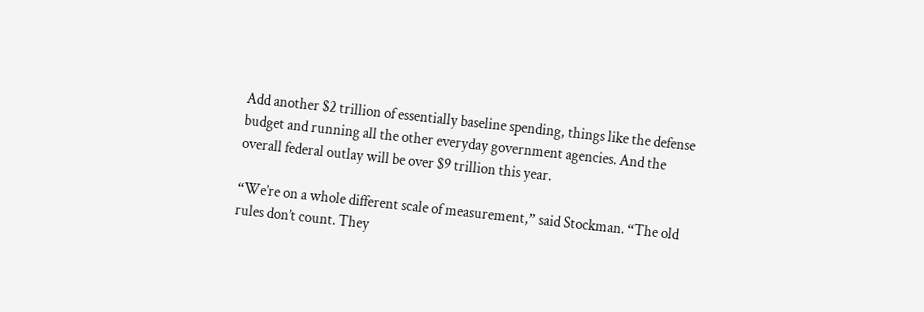Add another $2 trillion of essentially baseline spending, things like the defense budget and running all the other everyday government agencies. And the overall federal outlay will be over $9 trillion this year.

“We’re on a whole different scale of measurement,” said Stockman. “The old rules don’t count. They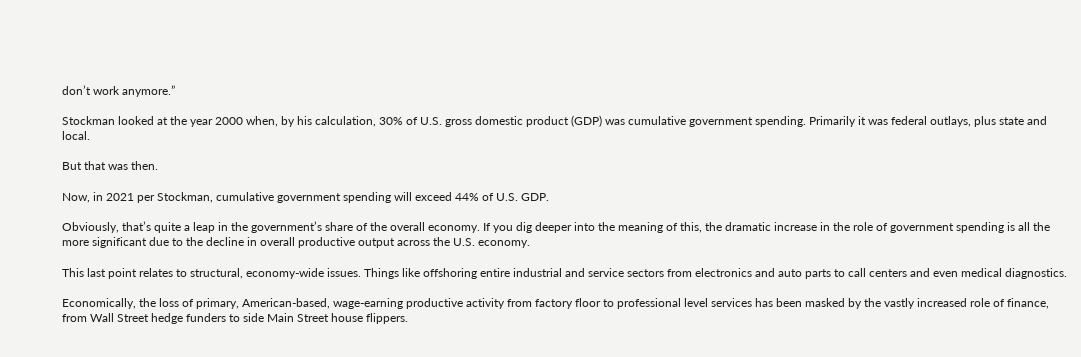don’t work anymore.”

Stockman looked at the year 2000 when, by his calculation, 30% of U.S. gross domestic product (GDP) was cumulative government spending. Primarily it was federal outlays, plus state and local.

But that was then.

Now, in 2021 per Stockman, cumulative government spending will exceed 44% of U.S. GDP.

Obviously, that’s quite a leap in the government’s share of the overall economy. If you dig deeper into the meaning of this, the dramatic increase in the role of government spending is all the more significant due to the decline in overall productive output across the U.S. economy.

This last point relates to structural, economy-wide issues. Things like offshoring entire industrial and service sectors from electronics and auto parts to call centers and even medical diagnostics.

Economically, the loss of primary, American-based, wage-earning productive activity from factory floor to professional level services has been masked by the vastly increased role of finance, from Wall Street hedge funders to side Main Street house flippers.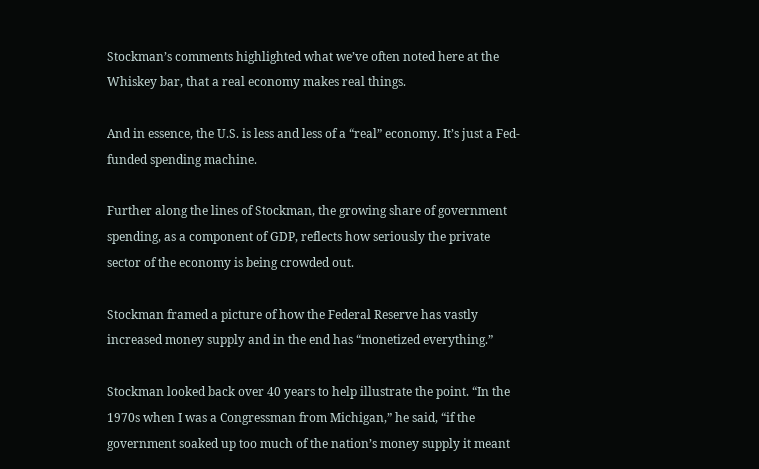Stockman’s comments highlighted what we’ve often noted here at the Whiskey bar, that a real economy makes real things.

And in essence, the U.S. is less and less of a “real” economy. It’s just a Fed-funded spending machine.

Further along the lines of Stockman, the growing share of government spending, as a component of GDP, reflects how seriously the private sector of the economy is being crowded out.

Stockman framed a picture of how the Federal Reserve has vastly increased money supply and in the end has “monetized everything.”

Stockman looked back over 40 years to help illustrate the point. “In the 1970s when I was a Congressman from Michigan,” he said, “if the government soaked up too much of the nation’s money supply it meant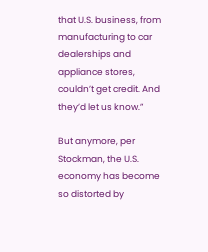that U.S. business, from manufacturing to car dealerships and appliance stores, couldn’t get credit. And they’d let us know.”

But anymore, per Stockman, the U.S. economy has become so distorted by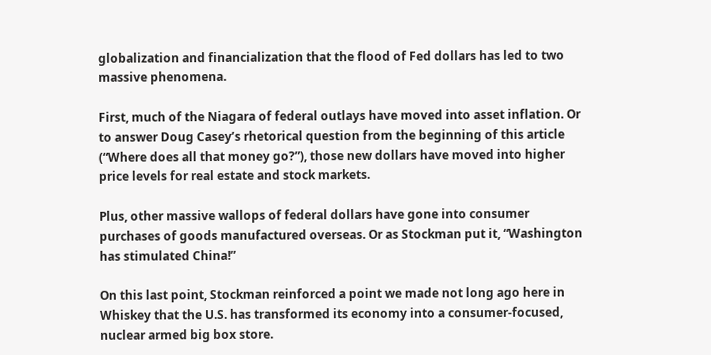globalization and financialization that the flood of Fed dollars has led to two massive phenomena.

First, much of the Niagara of federal outlays have moved into asset inflation. Or to answer Doug Casey’s rhetorical question from the beginning of this article (“Where does all that money go?”), those new dollars have moved into higher price levels for real estate and stock markets.

Plus, other massive wallops of federal dollars have gone into consumer purchases of goods manufactured overseas. Or as Stockman put it, “Washington has stimulated China!”

On this last point, Stockman reinforced a point we made not long ago here in Whiskey that the U.S. has transformed its economy into a consumer-focused, nuclear armed big box store.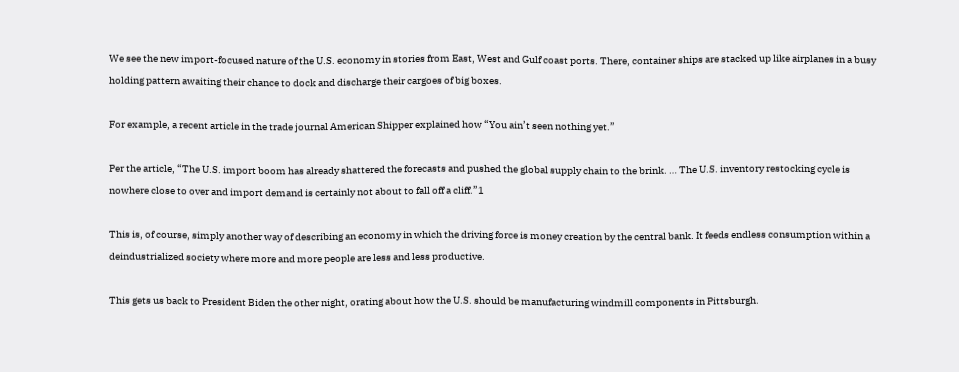We see the new import-focused nature of the U.S. economy in stories from East, West and Gulf coast ports. There, container ships are stacked up like airplanes in a busy holding pattern awaiting their chance to dock and discharge their cargoes of big boxes.

For example, a recent article in the trade journal American Shipper explained how “You ain’t seen nothing yet.”

Per the article, “The U.S. import boom has already shattered the forecasts and pushed the global supply chain to the brink. … The U.S. inventory restocking cycle is nowhere close to over and import demand is certainly not about to fall off a cliff.”1

This is, of course, simply another way of describing an economy in which the driving force is money creation by the central bank. It feeds endless consumption within a deindustrialized society where more and more people are less and less productive.

This gets us back to President Biden the other night, orating about how the U.S. should be manufacturing windmill components in Pittsburgh.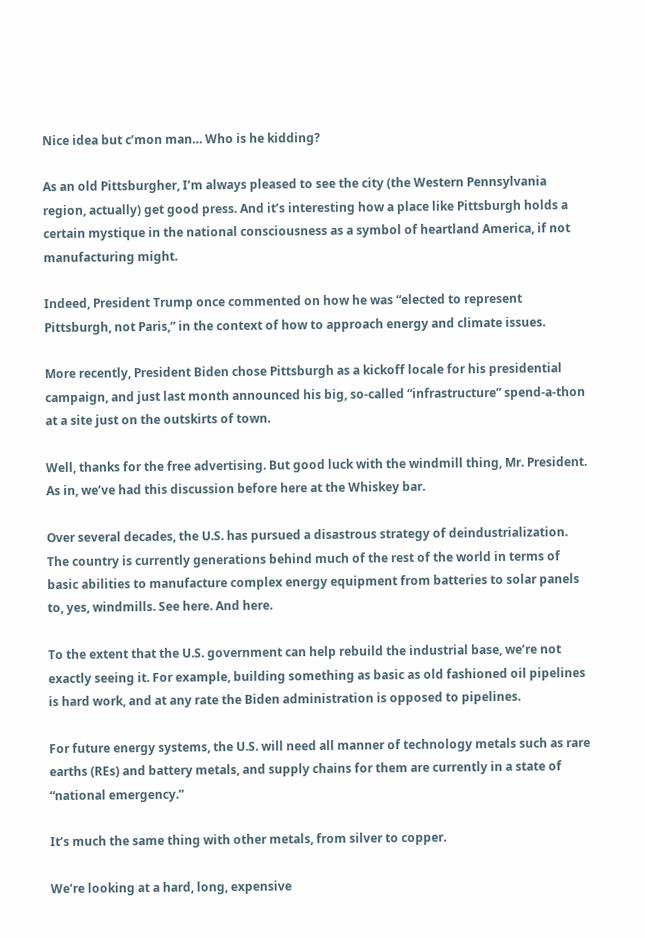Nice idea but c’mon man… Who is he kidding?

As an old Pittsburgher, I’m always pleased to see the city (the Western Pennsylvania region, actually) get good press. And it’s interesting how a place like Pittsburgh holds a certain mystique in the national consciousness as a symbol of heartland America, if not manufacturing might.

Indeed, President Trump once commented on how he was “elected to represent Pittsburgh, not Paris,” in the context of how to approach energy and climate issues.

More recently, President Biden chose Pittsburgh as a kickoff locale for his presidential campaign, and just last month announced his big, so-called “infrastructure” spend-a-thon at a site just on the outskirts of town.

Well, thanks for the free advertising. But good luck with the windmill thing, Mr. President. As in, we’ve had this discussion before here at the Whiskey bar.

Over several decades, the U.S. has pursued a disastrous strategy of deindustrialization. The country is currently generations behind much of the rest of the world in terms of basic abilities to manufacture complex energy equipment from batteries to solar panels to, yes, windmills. See here. And here.

To the extent that the U.S. government can help rebuild the industrial base, we’re not exactly seeing it. For example, building something as basic as old fashioned oil pipelines is hard work, and at any rate the Biden administration is opposed to pipelines.

For future energy systems, the U.S. will need all manner of technology metals such as rare earths (REs) and battery metals, and supply chains for them are currently in a state of “national emergency.”

It’s much the same thing with other metals, from silver to copper.

We’re looking at a hard, long, expensive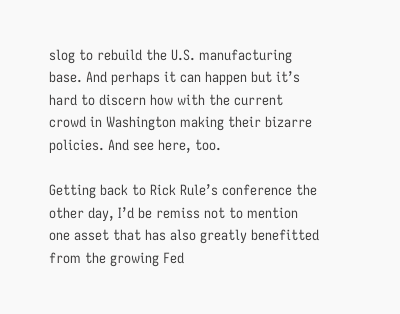slog to rebuild the U.S. manufacturing base. And perhaps it can happen but it’s hard to discern how with the current crowd in Washington making their bizarre policies. And see here, too.

Getting back to Rick Rule’s conference the other day, I’d be remiss not to mention one asset that has also greatly benefitted from the growing Fed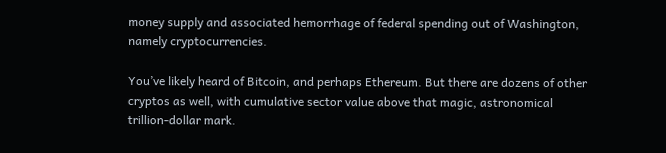money supply and associated hemorrhage of federal spending out of Washington, namely cryptocurrencies.

You’ve likely heard of Bitcoin, and perhaps Ethereum. But there are dozens of other cryptos as well, with cumulative sector value above that magic, astronomical trillion-dollar mark.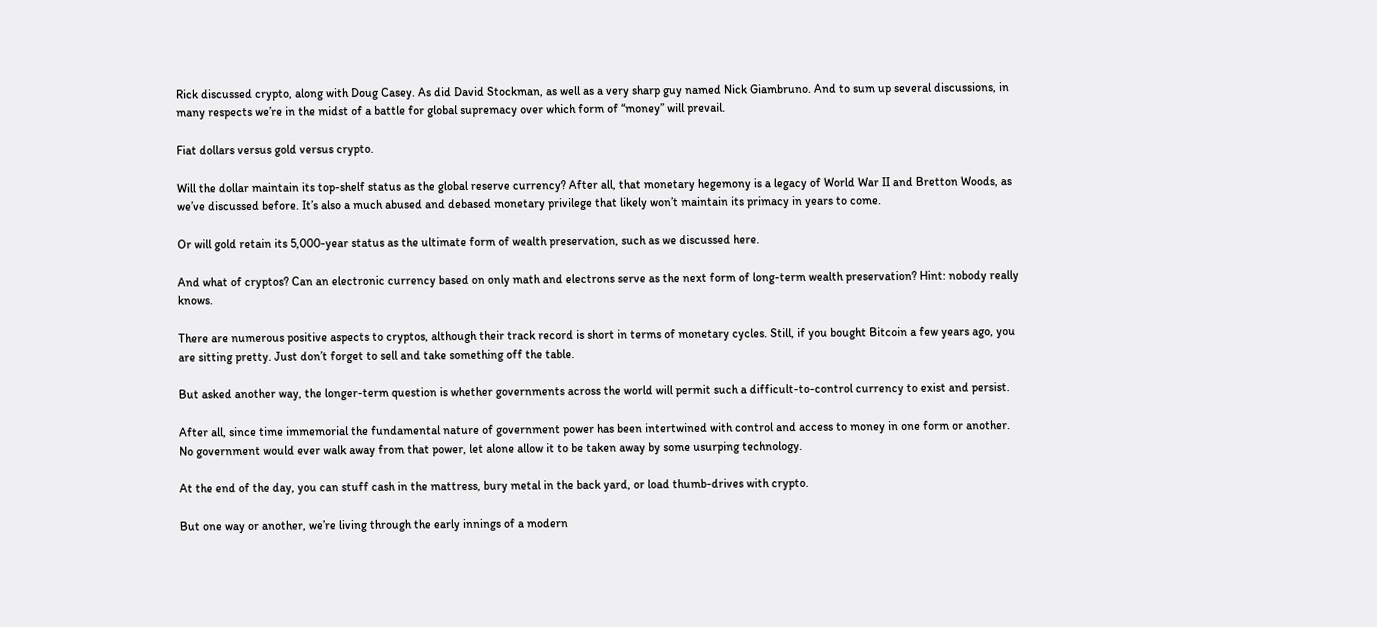Rick discussed crypto, along with Doug Casey. As did David Stockman, as well as a very sharp guy named Nick Giambruno. And to sum up several discussions, in many respects we’re in the midst of a battle for global supremacy over which form of “money” will prevail.

Fiat dollars versus gold versus crypto.

Will the dollar maintain its top-shelf status as the global reserve currency? After all, that monetary hegemony is a legacy of World War II and Bretton Woods, as we’ve discussed before. It’s also a much abused and debased monetary privilege that likely won’t maintain its primacy in years to come.

Or will gold retain its 5,000-year status as the ultimate form of wealth preservation, such as we discussed here.

And what of cryptos? Can an electronic currency based on only math and electrons serve as the next form of long-term wealth preservation? Hint: nobody really knows.

There are numerous positive aspects to cryptos, although their track record is short in terms of monetary cycles. Still, if you bought Bitcoin a few years ago, you are sitting pretty. Just don’t forget to sell and take something off the table.

But asked another way, the longer-term question is whether governments across the world will permit such a difficult-to-control currency to exist and persist.

After all, since time immemorial the fundamental nature of government power has been intertwined with control and access to money in one form or another. No government would ever walk away from that power, let alone allow it to be taken away by some usurping technology.

At the end of the day, you can stuff cash in the mattress, bury metal in the back yard, or load thumb-drives with crypto.

But one way or another, we’re living through the early innings of a modern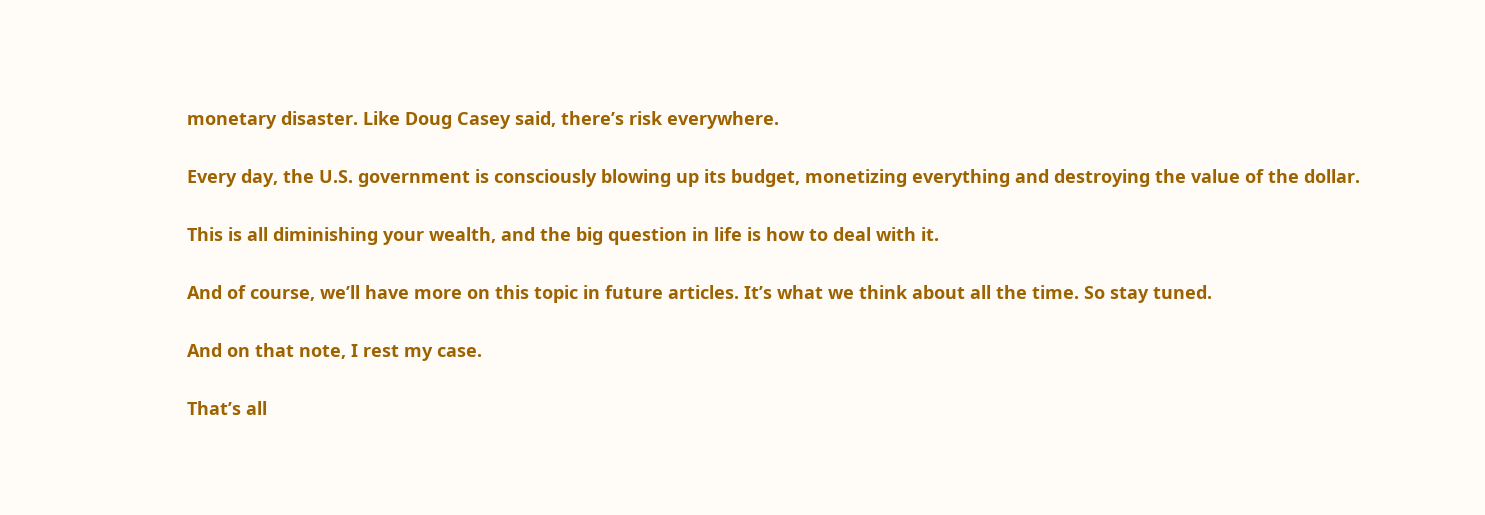monetary disaster. Like Doug Casey said, there’s risk everywhere.

Every day, the U.S. government is consciously blowing up its budget, monetizing everything and destroying the value of the dollar.

This is all diminishing your wealth, and the big question in life is how to deal with it.

And of course, we’ll have more on this topic in future articles. It’s what we think about all the time. So stay tuned.

And on that note, I rest my case.

That’s all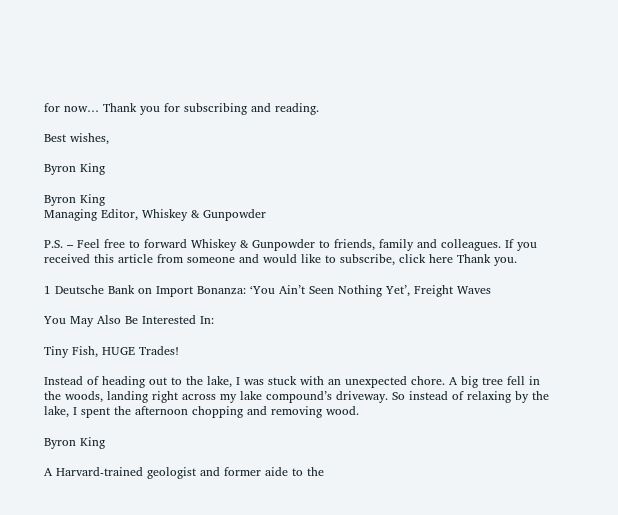for now… Thank you for subscribing and reading.

Best wishes,

Byron King

Byron King
Managing Editor, Whiskey & Gunpowder

P.S. – Feel free to forward Whiskey & Gunpowder to friends, family and colleagues. If you received this article from someone and would like to subscribe, click here Thank you.

1 Deutsche Bank on Import Bonanza: ‘You Ain’t Seen Nothing Yet’, Freight Waves

You May Also Be Interested In:

Tiny Fish, HUGE Trades!

Instead of heading out to the lake, I was stuck with an unexpected chore. A big tree fell in the woods, landing right across my lake compound’s driveway. So instead of relaxing by the lake, I spent the afternoon chopping and removing wood.

Byron King

A Harvard-trained geologist and former aide to the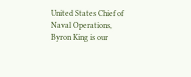United States Chief of Naval Operations, Byron King is our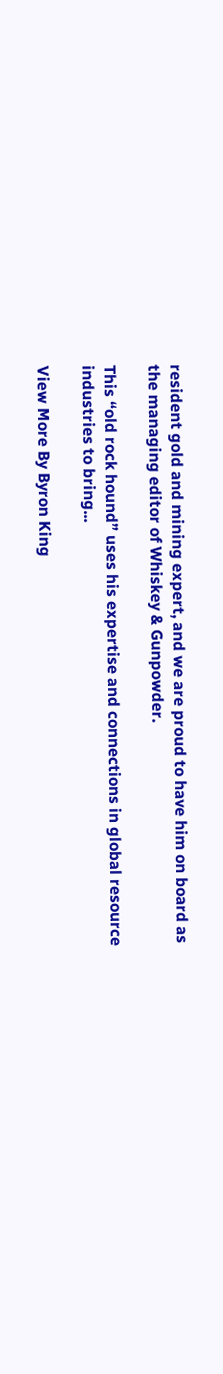resident gold and mining expert, and we are proud to have him on board as the managing editor of Whiskey & Gunpowder.

This “old rock hound” uses his expertise and connections in global resource industries to bring...

View More By Byron King